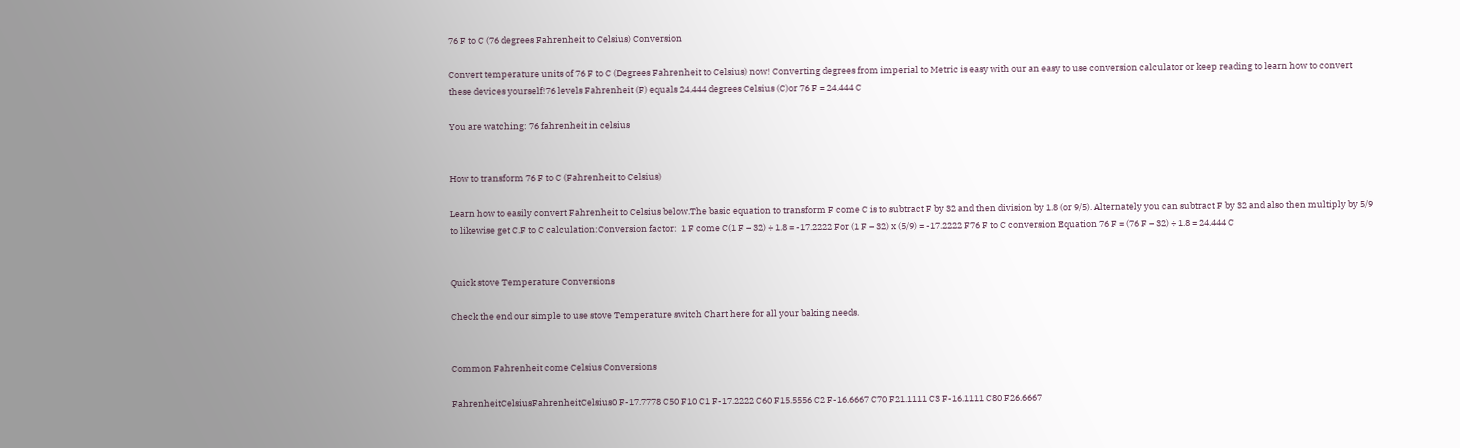76 F to C (76 degrees Fahrenheit to Celsius) Conversion

Convert temperature units of 76 F to C (Degrees Fahrenheit to Celsius) now! Converting degrees from imperial to Metric is easy with our an easy to use conversion calculator or keep reading to learn how to convert these devices yourself!76 levels Fahrenheit (F) equals 24.444 degrees Celsius (C)or 76 F = 24.444 C

You are watching: 76 fahrenheit in celsius


How to transform 76 F to C (Fahrenheit to Celsius)

Learn how to easily convert Fahrenheit to Celsius below.The basic equation to transform F come C is to subtract F by 32 and then division by 1.8 (or 9/5). Alternately you can subtract F by 32 and also then multiply by 5/9 to likewise get C.F to C calculation:Conversion factor:  1 F come C(1 F – 32) ÷ 1.8 = -17.2222 For (1 F – 32) x (5/9) = -17.2222 F76 F to C conversion Equation 76 F = (76 F – 32) ÷ 1.8 = 24.444 C


Quick stove Temperature Conversions

Check the end our simple to use stove Temperature switch Chart here for all your baking needs.


Common Fahrenheit come Celsius Conversions

FahrenheitCelsiusFahrenheitCelsius0 F-17.7778 C50 F10 C1 F-17.2222 C60 F15.5556 C2 F-16.6667 C70 F21.1111 C3 F-16.1111 C80 F26.6667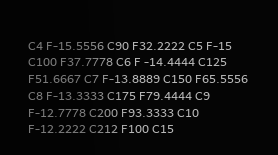C4 F-15.5556 C90 F32.2222 C5 F-15 C100 F37.7778 C6 F -14.4444 C125 F51.6667 C7 F-13.8889 C150 F65.5556 C8 F-13.3333 C175 F79.4444 C9 F-12.7778 C200 F93.3333 C10 F-12.2222 C212 F100 C15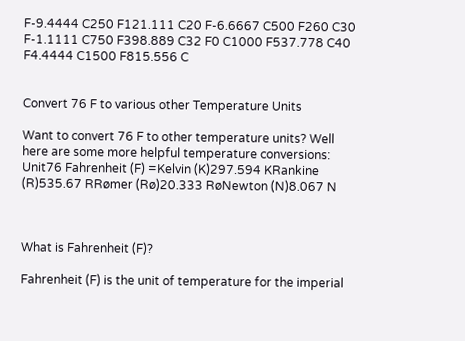F-9.4444 C250 F121.111 C20 F-6.6667 C500 F260 C30 F-1.1111 C750 F398.889 C32 F0 C1000 F537.778 C40 F4.4444 C1500 F815.556 C


Convert 76 F to various other Temperature Units

Want to convert 76 F to other temperature units? Well here are some more helpful temperature conversions: Unit76 Fahrenheit (F) =Kelvin (K)297.594 KRankine (R)535.67 RRømer (Rø)20.333 RøNewton (N)8.067 N



What is Fahrenheit (F)?

Fahrenheit (F) is the unit of temperature for the imperial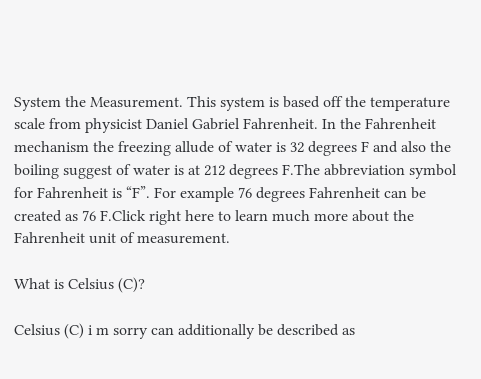System the Measurement. This system is based off the temperature scale from physicist Daniel Gabriel Fahrenheit. In the Fahrenheit mechanism the freezing allude of water is 32 degrees F and also the boiling suggest of water is at 212 degrees F.The abbreviation symbol for Fahrenheit is “F”. For example 76 degrees Fahrenheit can be created as 76 F.Click right here to learn much more about the Fahrenheit unit of measurement.

What is Celsius (C)?

Celsius (C) i m sorry can additionally be described as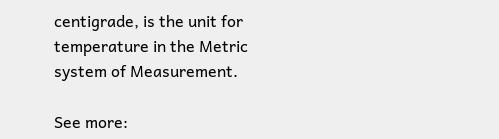centigrade, is the unit for temperature in the Metric system of Measurement.

See more: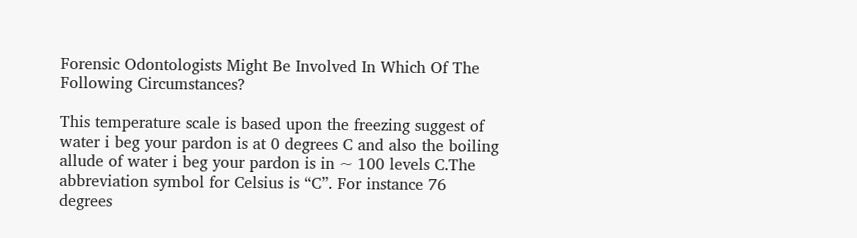Forensic Odontologists Might Be Involved In Which Of The Following Circumstances?

This temperature scale is based upon the freezing suggest of water i beg your pardon is at 0 degrees C and also the boiling allude of water i beg your pardon is in ~ 100 levels C.The abbreviation symbol for Celsius is “C”. For instance 76 degrees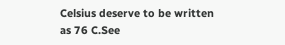Celsius deserve to be written as 76 C.See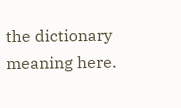the dictionary meaning here.